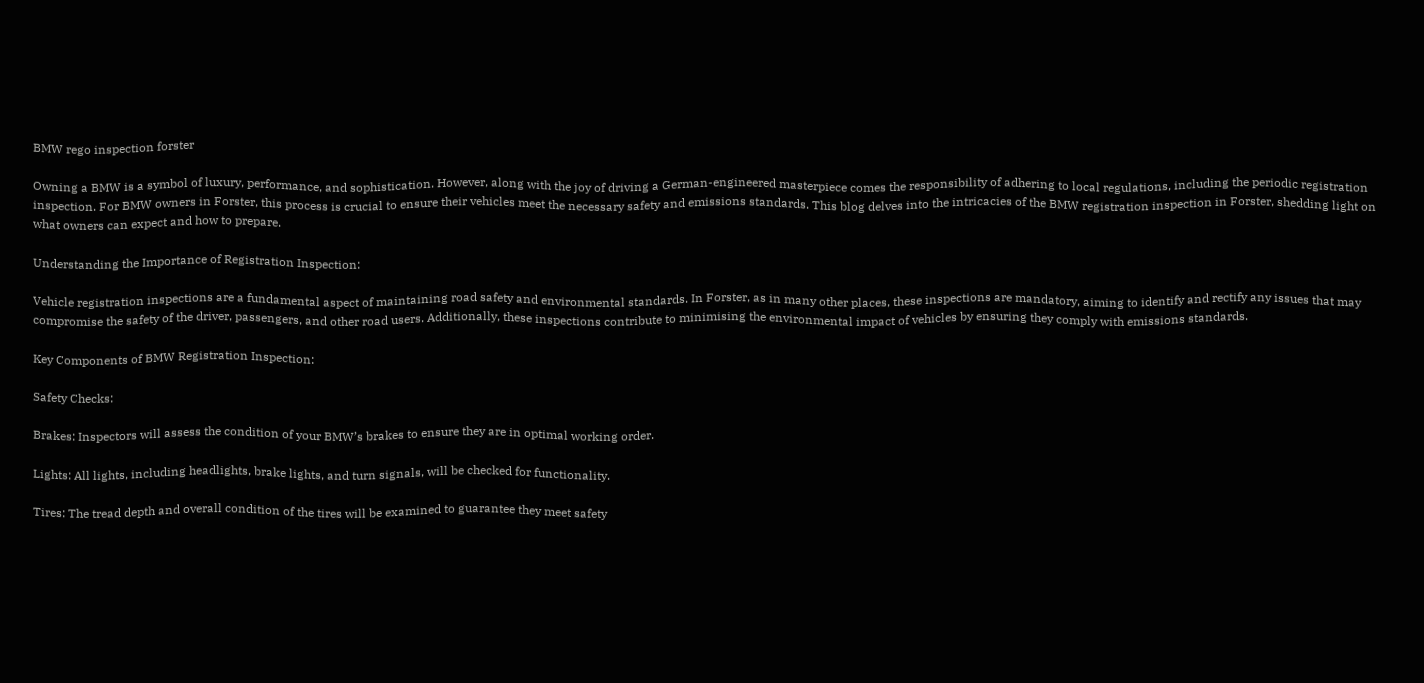BMW rego inspection forster

Owning a BMW is a symbol of luxury, performance, and sophistication. However, along with the joy of driving a German-engineered masterpiece comes the responsibility of adhering to local regulations, including the periodic registration inspection. For BMW owners in Forster, this process is crucial to ensure their vehicles meet the necessary safety and emissions standards. This blog delves into the intricacies of the BMW registration inspection in Forster, shedding light on what owners can expect and how to prepare.

Understanding the Importance of Registration Inspection:

Vehicle registration inspections are a fundamental aspect of maintaining road safety and environmental standards. In Forster, as in many other places, these inspections are mandatory, aiming to identify and rectify any issues that may compromise the safety of the driver, passengers, and other road users. Additionally, these inspections contribute to minimising the environmental impact of vehicles by ensuring they comply with emissions standards.

Key Components of BMW Registration Inspection:

Safety Checks:

Brakes: Inspectors will assess the condition of your BMW’s brakes to ensure they are in optimal working order.

Lights: All lights, including headlights, brake lights, and turn signals, will be checked for functionality.

Tires: The tread depth and overall condition of the tires will be examined to guarantee they meet safety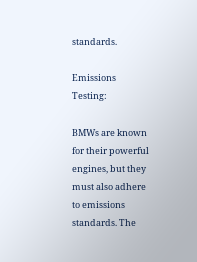standards.

Emissions Testing:

BMWs are known for their powerful engines, but they must also adhere to emissions standards. The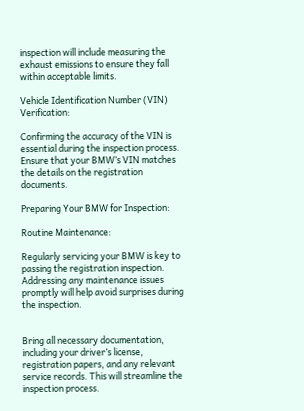inspection will include measuring the exhaust emissions to ensure they fall within acceptable limits.

Vehicle Identification Number (VIN) Verification:

Confirming the accuracy of the VIN is essential during the inspection process. Ensure that your BMW’s VIN matches the details on the registration documents.

Preparing Your BMW for Inspection:

Routine Maintenance:

Regularly servicing your BMW is key to passing the registration inspection. Addressing any maintenance issues promptly will help avoid surprises during the inspection.


Bring all necessary documentation, including your driver’s license, registration papers, and any relevant service records. This will streamline the inspection process.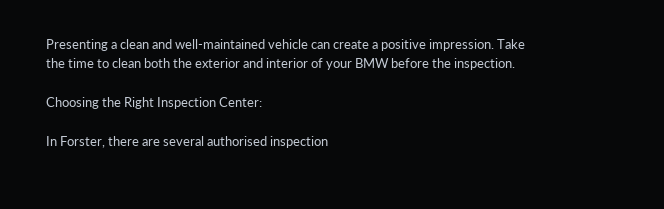Presenting a clean and well-maintained vehicle can create a positive impression. Take the time to clean both the exterior and interior of your BMW before the inspection.

Choosing the Right Inspection Center:

In Forster, there are several authorised inspection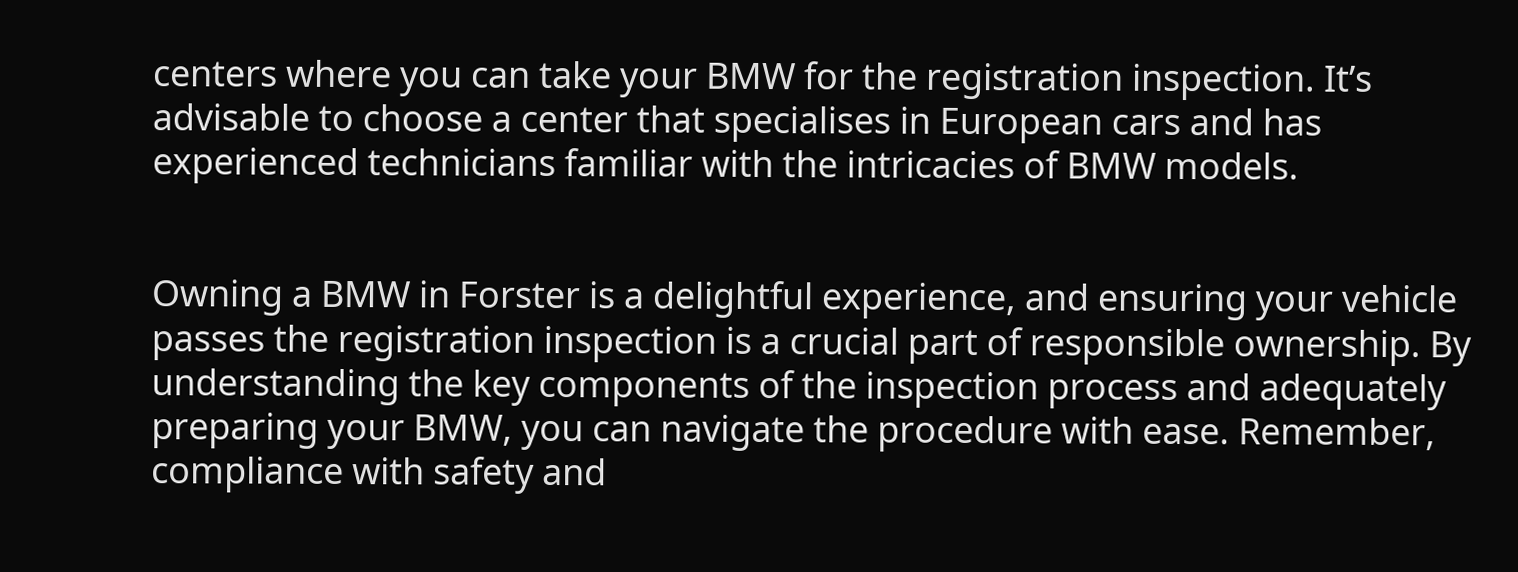centers where you can take your BMW for the registration inspection. It’s advisable to choose a center that specialises in European cars and has experienced technicians familiar with the intricacies of BMW models.


Owning a BMW in Forster is a delightful experience, and ensuring your vehicle passes the registration inspection is a crucial part of responsible ownership. By understanding the key components of the inspection process and adequately preparing your BMW, you can navigate the procedure with ease. Remember, compliance with safety and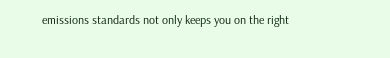emissions standards not only keeps you on the right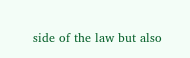side of the law but also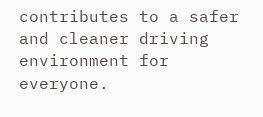contributes to a safer and cleaner driving environment for everyone.